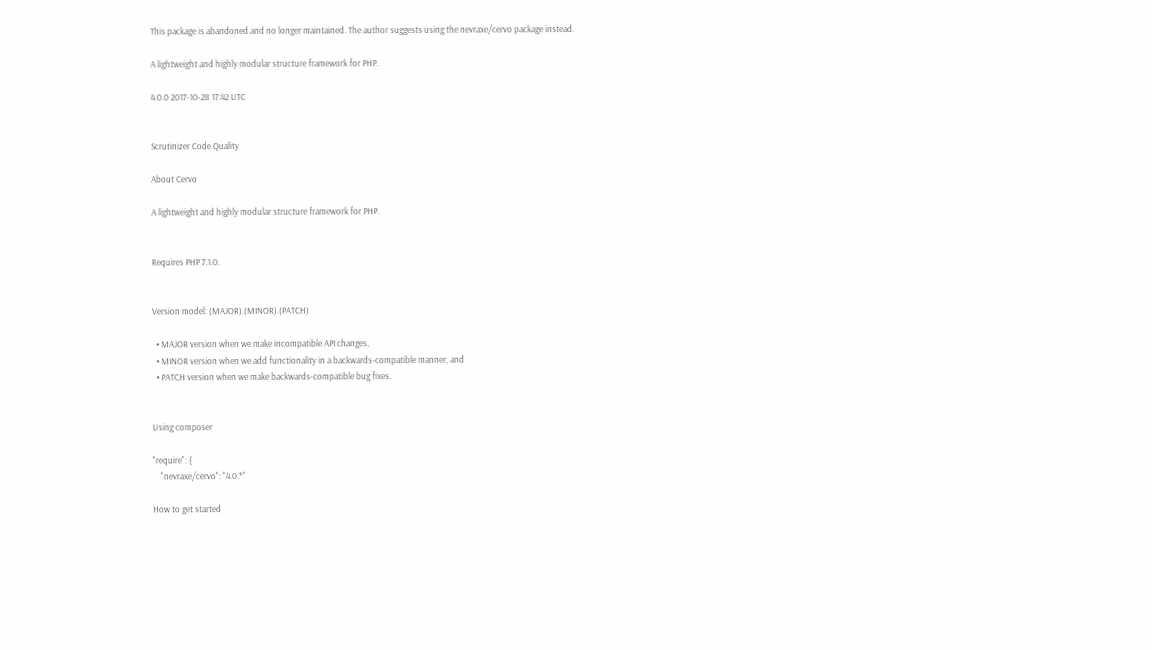This package is abandoned and no longer maintained. The author suggests using the nevraxe/cervo package instead.

A lightweight and highly modular structure framework for PHP.

4.0.0 2017-10-28 17:42 UTC


Scrutinizer Code Quality

About Cervo

A lightweight and highly modular structure framework for PHP.


Requires PHP 7.1.0.


Version model: (MAJOR).(MINOR).(PATCH)

  • MAJOR version when we make incompatible API changes,
  • MINOR version when we add functionality in a backwards-compatible manner, and
  • PATCH version when we make backwards-compatible bug fixes.


Using composer

"require": {
    "nevraxe/cervo": "4.0.*"

How to get started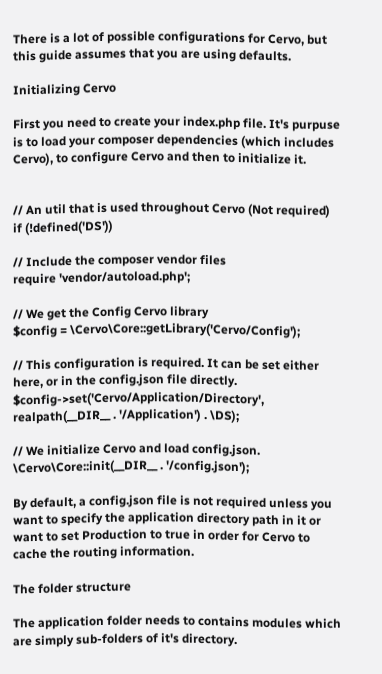There is a lot of possible configurations for Cervo, but this guide assumes that you are using defaults.

Initializing Cervo

First you need to create your index.php file. It's purpuse is to load your composer dependencies (which includes Cervo), to configure Cervo and then to initialize it.


// An util that is used throughout Cervo (Not required)
if (!defined('DS'))

// Include the composer vendor files
require 'vendor/autoload.php';

// We get the Config Cervo library
$config = \Cervo\Core::getLibrary('Cervo/Config');

// This configuration is required. It can be set either here, or in the config.json file directly.
$config->set('Cervo/Application/Directory', realpath(__DIR__ . '/Application') . \DS);

// We initialize Cervo and load config.json.
\Cervo\Core::init(__DIR__ . '/config.json');

By default, a config.json file is not required unless you want to specify the application directory path in it or want to set Production to true in order for Cervo to cache the routing information.

The folder structure

The application folder needs to contains modules which are simply sub-folders of it's directory.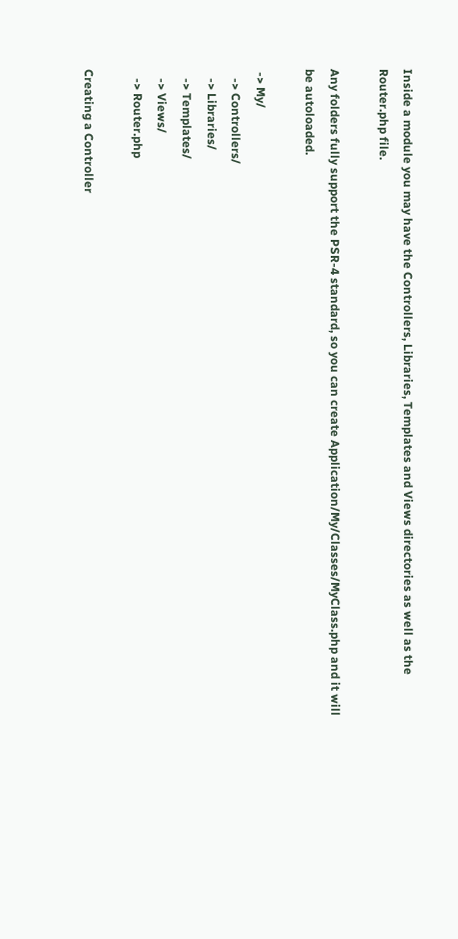Inside a module you may have the Controllers, Libraries, Templates and Views directories as well as the Router.php file.

Any folders fully support the PSR-4 standard, so you can create Application/My/Classes/MyClass.php and it will be autoloaded.

 -> My/
   -> Controllers/
   -> Libraries/
   -> Templates/
   -> Views/
   -> Router.php

Creating a Controller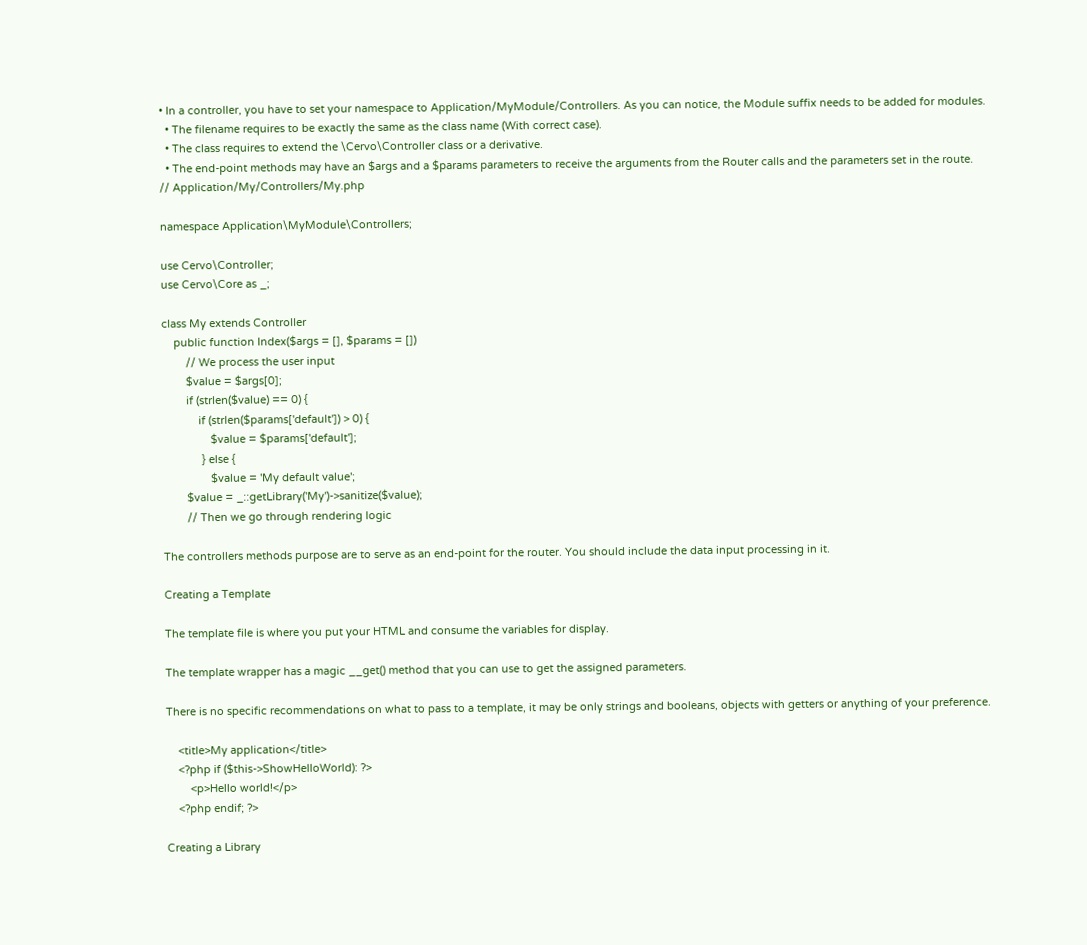• In a controller, you have to set your namespace to Application/MyModule/Controllers. As you can notice, the Module suffix needs to be added for modules.
  • The filename requires to be exactly the same as the class name (With correct case).
  • The class requires to extend the \Cervo\Controller class or a derivative.
  • The end-point methods may have an $args and a $params parameters to receive the arguments from the Router calls and the parameters set in the route.
// Application/My/Controllers/My.php

namespace Application\MyModule\Controllers;

use Cervo\Controller;
use Cervo\Core as _;

class My extends Controller
    public function Index($args = [], $params = [])
        // We process the user input
        $value = $args[0];
        if (strlen($value) == 0) {
            if (strlen($params['default']) > 0) {
                $value = $params['default'];
             } else {
                $value = 'My default value';
        $value = _::getLibrary('My')->sanitize($value);
        // Then we go through rendering logic

The controllers methods purpose are to serve as an end-point for the router. You should include the data input processing in it.

Creating a Template

The template file is where you put your HTML and consume the variables for display.

The template wrapper has a magic __get() method that you can use to get the assigned parameters.

There is no specific recommendations on what to pass to a template, it may be only strings and booleans, objects with getters or anything of your preference.

    <title>My application</title>
    <?php if ($this->ShowHelloWorld): ?>
        <p>Hello world!</p>
    <?php endif; ?>

Creating a Library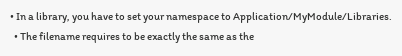• In a library, you have to set your namespace to Application/MyModule/Libraries.
  • The filename requires to be exactly the same as the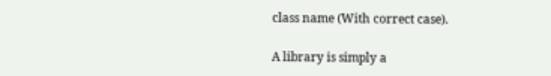class name (With correct case).

A library is simply a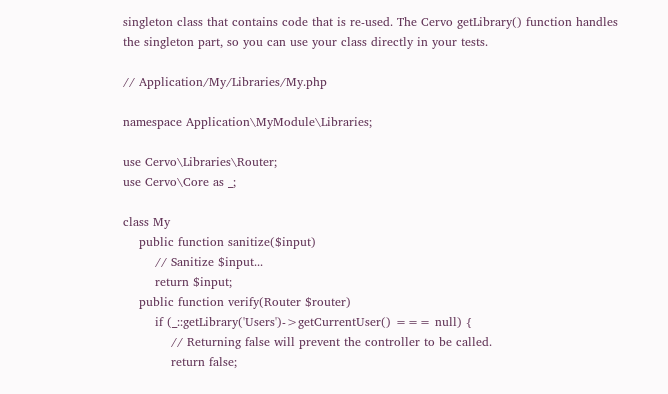singleton class that contains code that is re-used. The Cervo getLibrary() function handles the singleton part, so you can use your class directly in your tests.

// Application/My/Libraries/My.php

namespace Application\MyModule\Libraries;

use Cervo\Libraries\Router;
use Cervo\Core as _;

class My
    public function sanitize($input)
        // Sanitize $input...
        return $input;
    public function verify(Router $router)
        if (_::getLibrary('Users')->getCurrentUser() === null) {
            // Returning false will prevent the controller to be called.
            return false;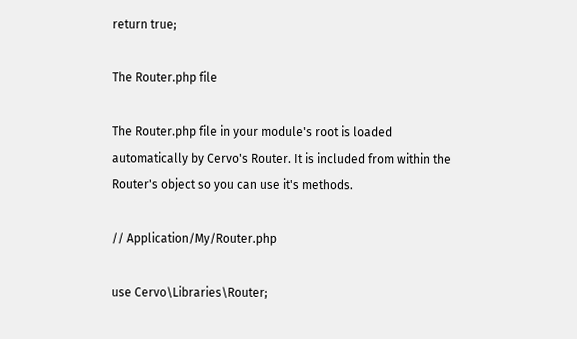return true;

The Router.php file

The Router.php file in your module's root is loaded automatically by Cervo's Router. It is included from within the Router's object so you can use it's methods.

// Application/My/Router.php

use Cervo\Libraries\Router;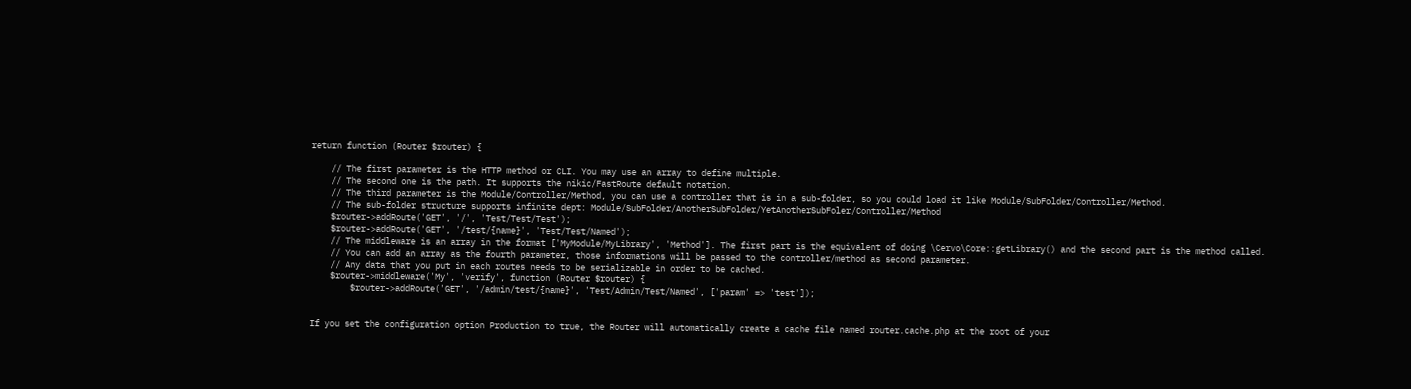return function (Router $router) {

    // The first parameter is the HTTP method or CLI. You may use an array to define multiple.
    // The second one is the path. It supports the nikic/FastRoute default notation.
    // The third parameter is the Module/Controller/Method, you can use a controller that is in a sub-folder, so you could load it like Module/SubFolder/Controller/Method.
    // The sub-folder structure supports infinite dept: Module/SubFolder/AnotherSubFolder/YetAnotherSubFoler/Controller/Method
    $router->addRoute('GET', '/', 'Test/Test/Test');
    $router->addRoute('GET', '/test/{name}', 'Test/Test/Named');
    // The middleware is an array in the format ['MyModule/MyLibrary', 'Method']. The first part is the equivalent of doing \Cervo\Core::getLibrary() and the second part is the method called.
    // You can add an array as the fourth parameter, those informations will be passed to the controller/method as second parameter.
    // Any data that you put in each routes needs to be serializable in order to be cached.
    $router->middleware('My', 'verify', function (Router $router) {
        $router->addRoute('GET', '/admin/test/{name}', 'Test/Admin/Test/Named', ['param' => 'test']);


If you set the configuration option Production to true, the Router will automatically create a cache file named router.cache.php at the root of your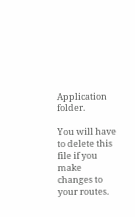Application folder.

You will have to delete this file if you make changes to your routes.